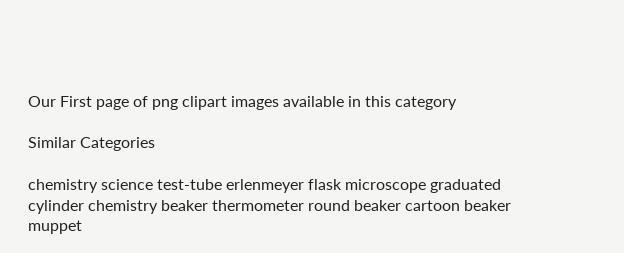Our First page of png clipart images available in this category

Similar Categories

chemistry science test-tube erlenmeyer flask microscope graduated cylinder chemistry beaker thermometer round beaker cartoon beaker muppet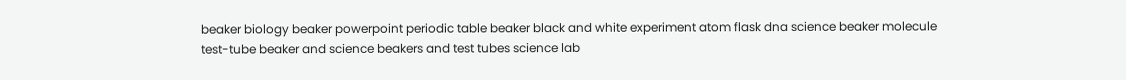beaker biology beaker powerpoint periodic table beaker black and white experiment atom flask dna science beaker molecule test-tube beaker and science beakers and test tubes science lab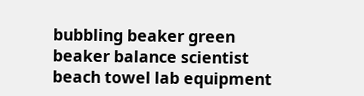bubbling beaker green beaker balance scientist beach towel lab equipment